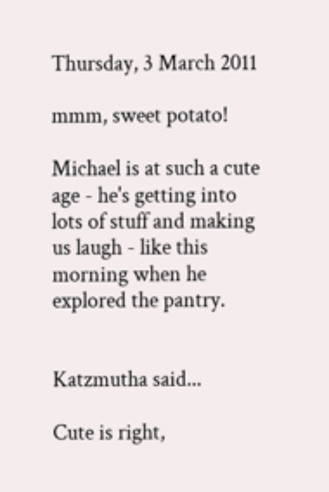Thursday, 3 March 2011

mmm, sweet potato!

Michael is at such a cute age - he's getting into lots of stuff and making us laugh - like this morning when he explored the pantry.


Katzmutha said...

Cute is right,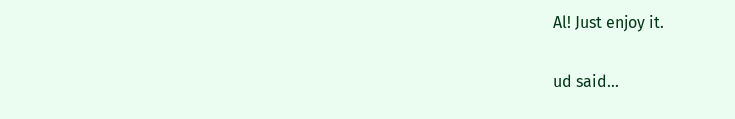Al! Just enjoy it.

ud said...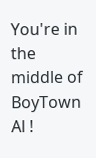You're in the middle of BoyTown Al !